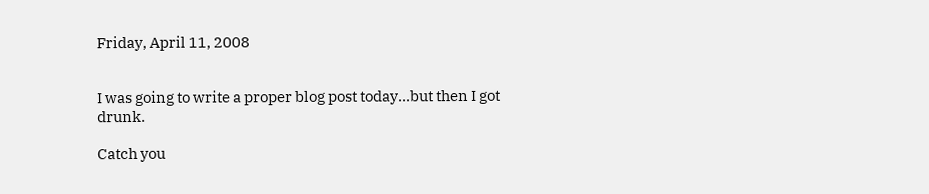Friday, April 11, 2008


I was going to write a proper blog post today...but then I got drunk.

Catch you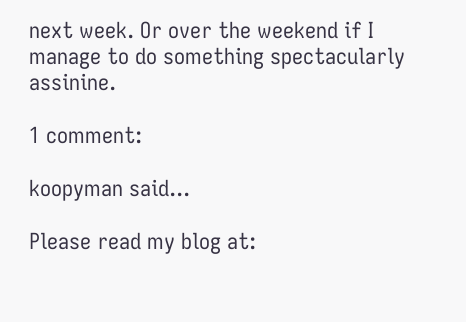next week. Or over the weekend if I manage to do something spectacularly assinine.

1 comment:

koopyman said...

Please read my blog at: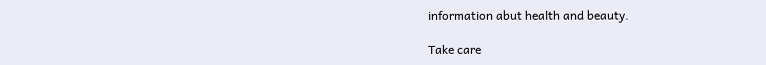information abut health and beauty.

Take care